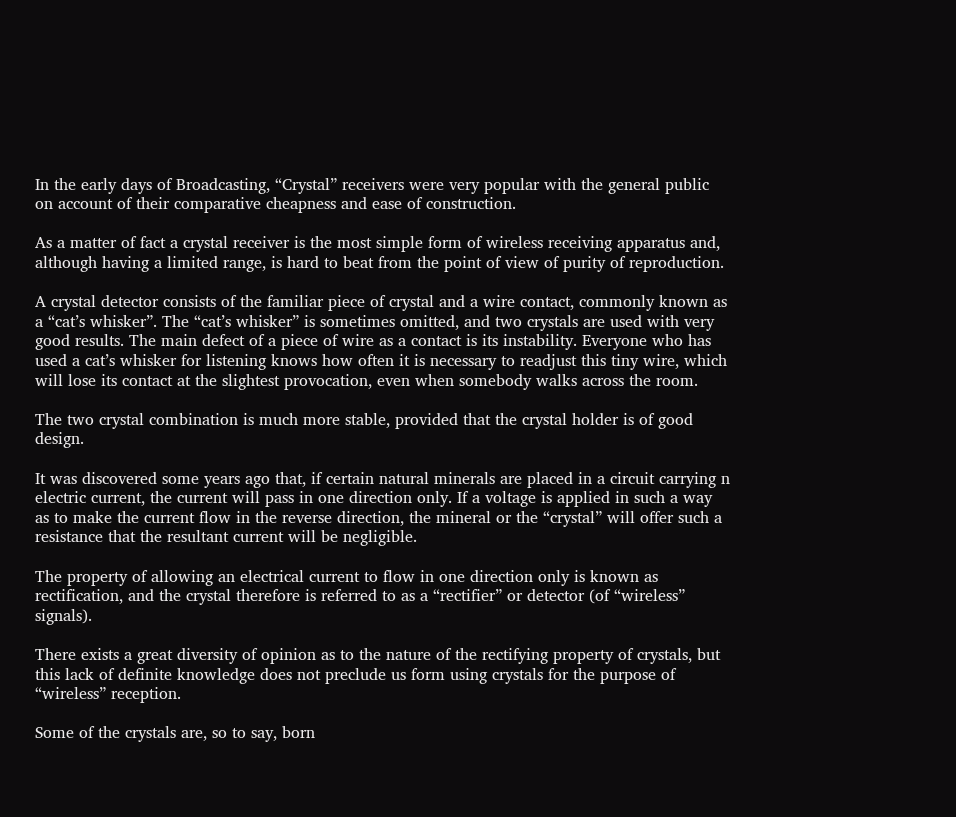In the early days of Broadcasting, “Crystal” receivers were very popular with the general public on account of their comparative cheapness and ease of construction.

As a matter of fact a crystal receiver is the most simple form of wireless receiving apparatus and, although having a limited range, is hard to beat from the point of view of purity of reproduction.

A crystal detector consists of the familiar piece of crystal and a wire contact, commonly known as a “cat’s whisker”. The “cat’s whisker” is sometimes omitted, and two crystals are used with very good results. The main defect of a piece of wire as a contact is its instability. Everyone who has used a cat’s whisker for listening knows how often it is necessary to readjust this tiny wire, which will lose its contact at the slightest provocation, even when somebody walks across the room.

The two crystal combination is much more stable, provided that the crystal holder is of good design.

It was discovered some years ago that, if certain natural minerals are placed in a circuit carrying n electric current, the current will pass in one direction only. If a voltage is applied in such a way as to make the current flow in the reverse direction, the mineral or the “crystal” will offer such a resistance that the resultant current will be negligible.

The property of allowing an electrical current to flow in one direction only is known as rectification, and the crystal therefore is referred to as a “rectifier” or detector (of “wireless” signals).

There exists a great diversity of opinion as to the nature of the rectifying property of crystals, but this lack of definite knowledge does not preclude us form using crystals for the purpose of “wireless” reception.

Some of the crystals are, so to say, born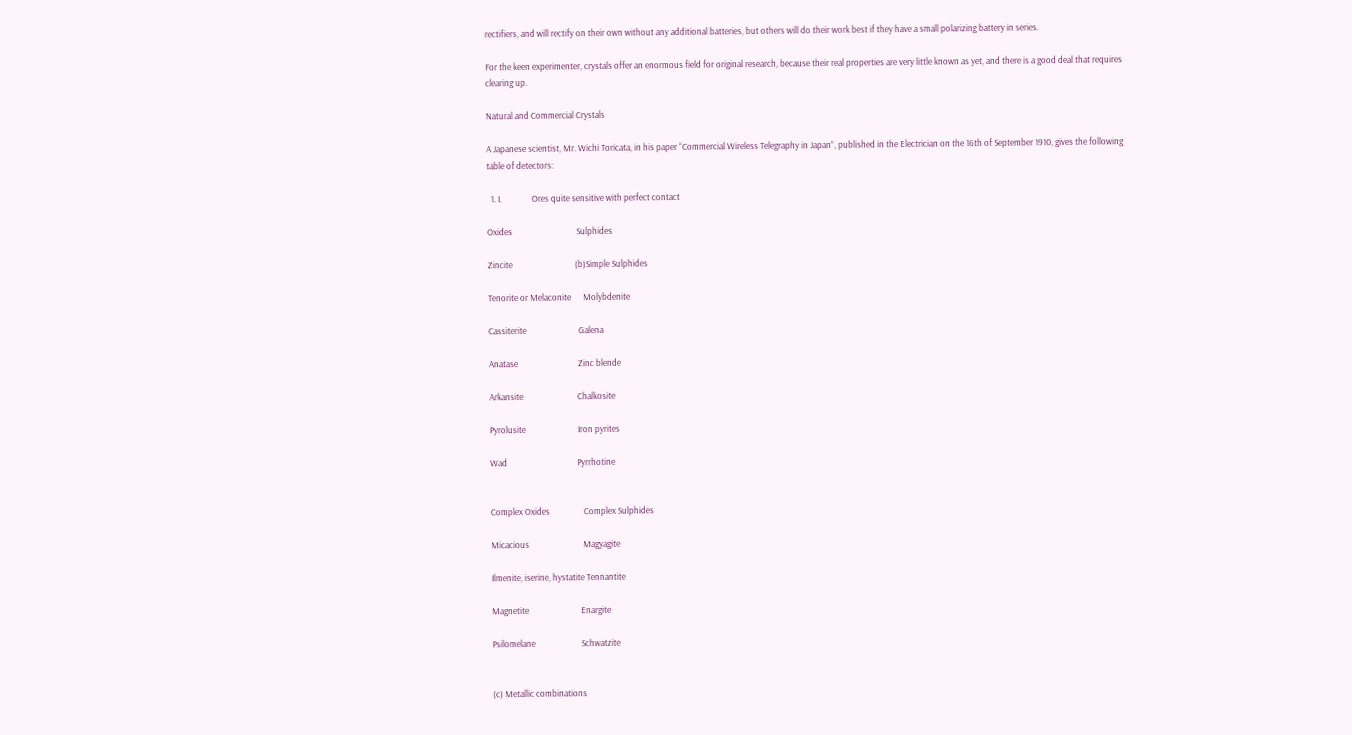rectifiers, and will rectify on their own without any additional batteries, but others will do their work best if they have a small polarizing battery in series.

For the keen experimenter, crystals offer an enormous field for original research, because their real properties are very little known as yet, and there is a good deal that requires clearing up.

Natural and Commercial Crystals

A Japanese scientist, Mr. Wichi Toricata, in his paper “Commercial Wireless Telegraphy in Japan”, published in the Electrician on the 16th of September 1910, gives the following table of detectors:

  1. I.               Ores quite sensitive with perfect contact

Oxides                                Sulphides

Zincite                               (b)Simple Sulphides

Tenorite or Melaconite      Molybdenite

Cassiterite                          Galena

Anatase                              Zinc blende

Arkansite                           Chalkosite

Pyrolusite                          Iron pyrites

Wad                                   Pyrrhotine


Complex Oxides                 Complex Sulphides

Micacious                           Magyagite

Ilmenite, iserine, hystatite Tennantite

Magnetite                          Enargite

Psilomelane                       Schwatzite


(c) Metallic combinations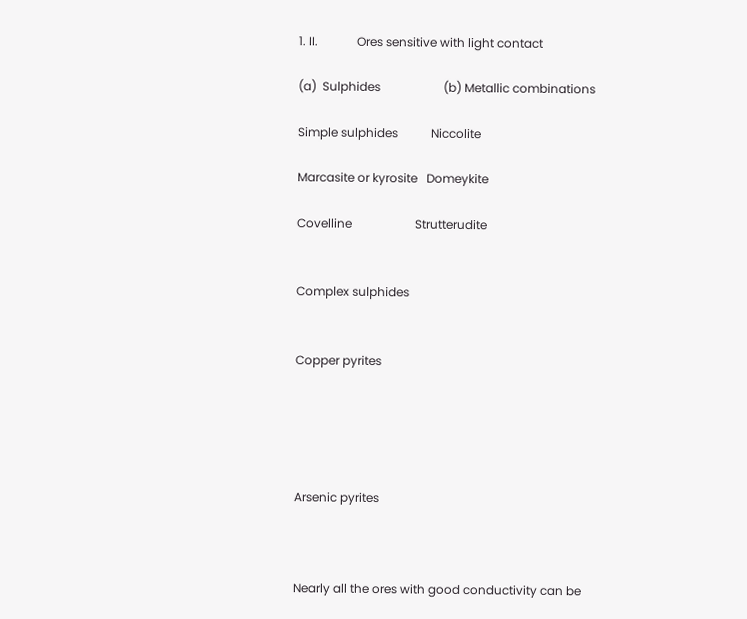1. II.             Ores sensitive with light contact

(a)  Sulphides                     (b) Metallic combinations

Simple sulphides           Niccolite

Marcasite or kyrosite   Domeykite

Covelline                     Strutterudite


Complex sulphides


Copper pyrites





Arsenic pyrites



Nearly all the ores with good conductivity can be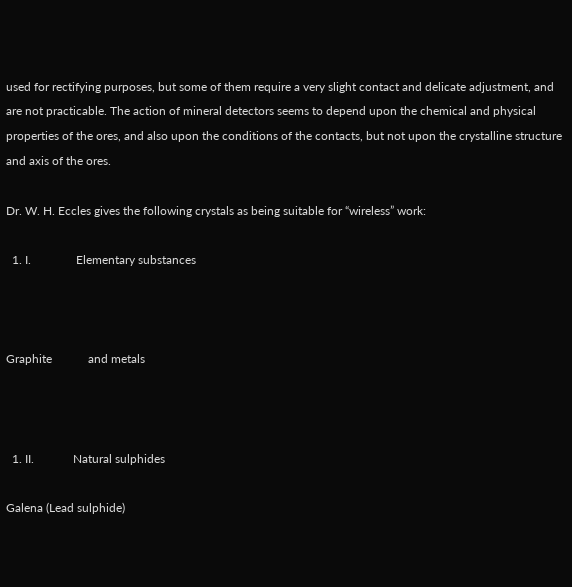used for rectifying purposes, but some of them require a very slight contact and delicate adjustment, and are not practicable. The action of mineral detectors seems to depend upon the chemical and physical properties of the ores, and also upon the conditions of the contacts, but not upon the crystalline structure and axis of the ores.

Dr. W. H. Eccles gives the following crystals as being suitable for “wireless” work:

  1. I.               Elementary substances



Graphite            and metals



  1. II.             Natural sulphides

Galena (Lead sulphide)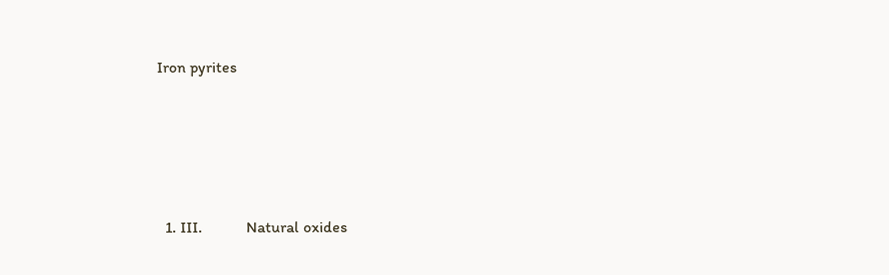Iron pyrites




  1. III.           Natural oxides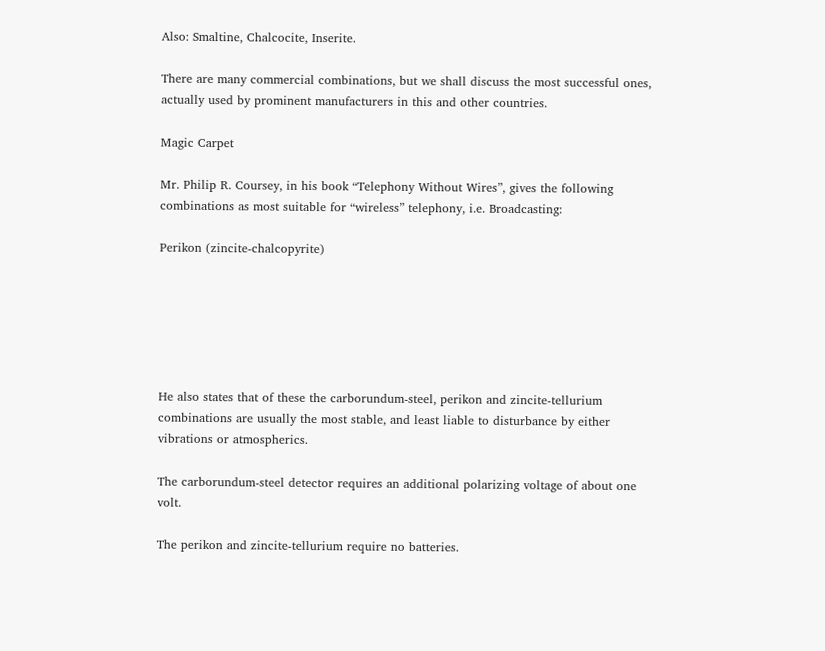Also: Smaltine, Chalcocite, Inserite.

There are many commercial combinations, but we shall discuss the most successful ones, actually used by prominent manufacturers in this and other countries.

Magic Carpet

Mr. Philip R. Coursey, in his book “Telephony Without Wires”, gives the following combinations as most suitable for “wireless” telephony, i.e. Broadcasting:

Perikon (zincite-chalcopyrite)






He also states that of these the carborundum-steel, perikon and zincite-tellurium combinations are usually the most stable, and least liable to disturbance by either vibrations or atmospherics.

The carborundum-steel detector requires an additional polarizing voltage of about one volt.

The perikon and zincite-tellurium require no batteries.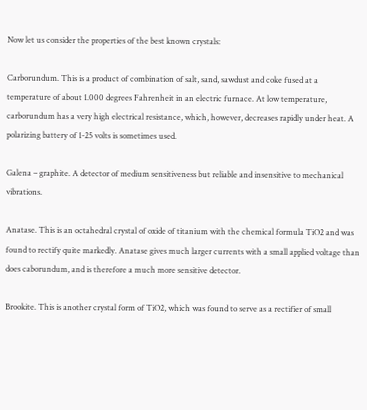Now let us consider the properties of the best known crystals:

Carborundum. This is a product of combination of salt, sand, sawdust and coke fused at a temperature of about 1.000 degrees Fahrenheit in an electric furnace. At low temperature, carborundum has a very high electrical resistance, which, however, decreases rapidly under heat. A polarizing battery of 1-25 volts is sometimes used.

Galena – graphite. A detector of medium sensitiveness but reliable and insensitive to mechanical vibrations.

Anatase. This is an octahedral crystal of oxide of titanium with the chemical formula TiO2 and was found to rectify quite markedly. Anatase gives much larger currents with a small applied voltage than does caborundum, and is therefore a much more sensitive detector.

Brookite. This is another crystal form of TiO2, which was found to serve as a rectifier of small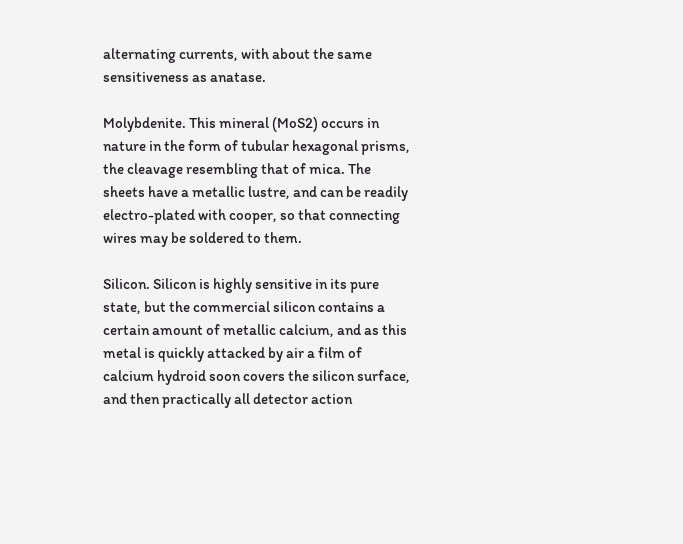alternating currents, with about the same sensitiveness as anatase.

Molybdenite. This mineral (MoS2) occurs in nature in the form of tubular hexagonal prisms, the cleavage resembling that of mica. The sheets have a metallic lustre, and can be readily electro-plated with cooper, so that connecting wires may be soldered to them.

Silicon. Silicon is highly sensitive in its pure state, but the commercial silicon contains a certain amount of metallic calcium, and as this metal is quickly attacked by air a film of calcium hydroid soon covers the silicon surface, and then practically all detector action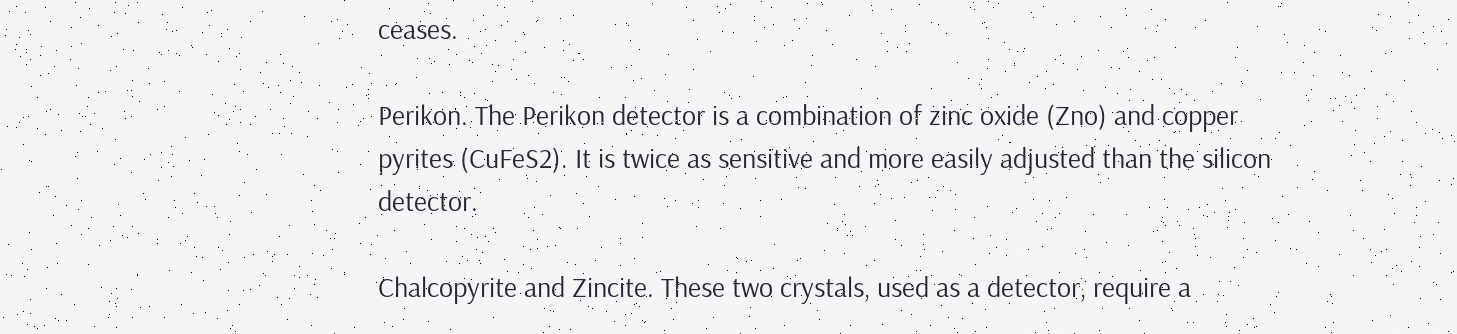ceases.

Perikon. The Perikon detector is a combination of zinc oxide (Zno) and copper pyrites (CuFeS2). It is twice as sensitive and more easily adjusted than the silicon detector.

Chalcopyrite and Zincite. These two crystals, used as a detector, require a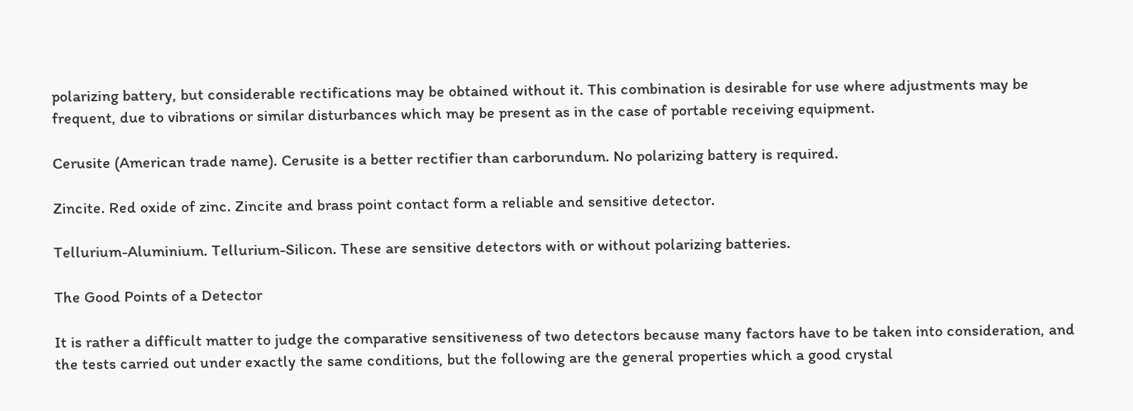polarizing battery, but considerable rectifications may be obtained without it. This combination is desirable for use where adjustments may be frequent, due to vibrations or similar disturbances which may be present as in the case of portable receiving equipment.

Cerusite (American trade name). Cerusite is a better rectifier than carborundum. No polarizing battery is required.

Zincite. Red oxide of zinc. Zincite and brass point contact form a reliable and sensitive detector.

Tellurium-Aluminium. Tellurium-Silicon. These are sensitive detectors with or without polarizing batteries.

The Good Points of a Detector

It is rather a difficult matter to judge the comparative sensitiveness of two detectors because many factors have to be taken into consideration, and the tests carried out under exactly the same conditions, but the following are the general properties which a good crystal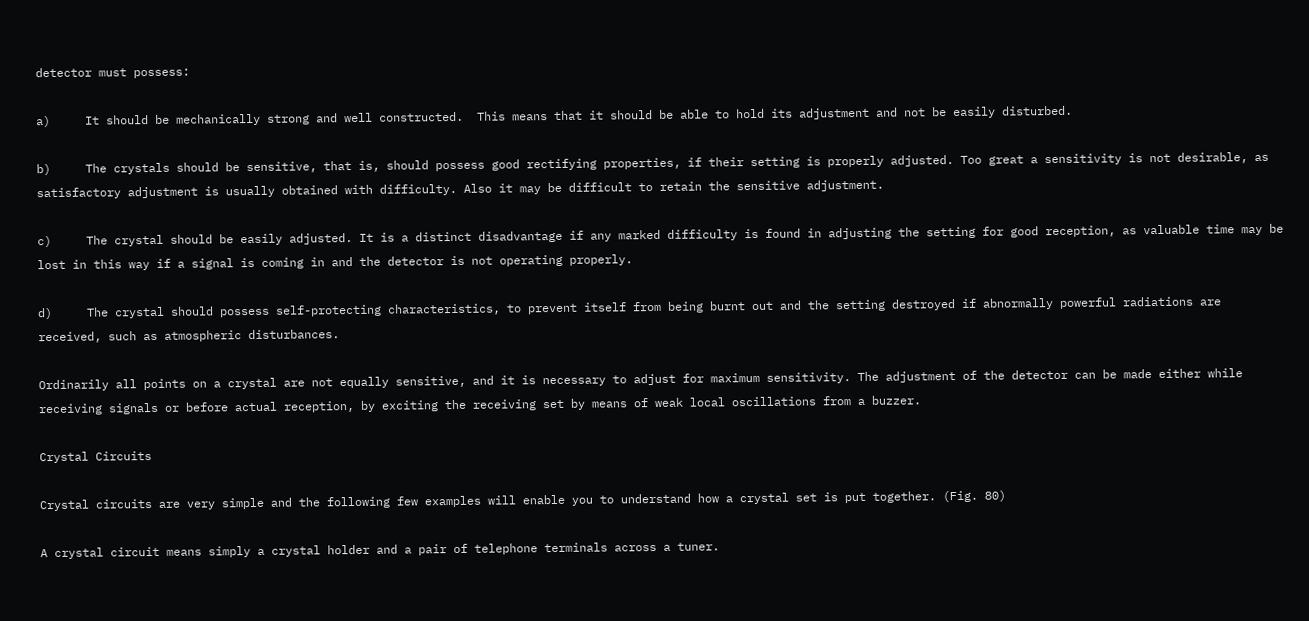detector must possess:

a)     It should be mechanically strong and well constructed.  This means that it should be able to hold its adjustment and not be easily disturbed.

b)     The crystals should be sensitive, that is, should possess good rectifying properties, if their setting is properly adjusted. Too great a sensitivity is not desirable, as satisfactory adjustment is usually obtained with difficulty. Also it may be difficult to retain the sensitive adjustment.

c)     The crystal should be easily adjusted. It is a distinct disadvantage if any marked difficulty is found in adjusting the setting for good reception, as valuable time may be lost in this way if a signal is coming in and the detector is not operating properly.

d)     The crystal should possess self-protecting characteristics, to prevent itself from being burnt out and the setting destroyed if abnormally powerful radiations are received, such as atmospheric disturbances.

Ordinarily all points on a crystal are not equally sensitive, and it is necessary to adjust for maximum sensitivity. The adjustment of the detector can be made either while receiving signals or before actual reception, by exciting the receiving set by means of weak local oscillations from a buzzer.

Crystal Circuits

Crystal circuits are very simple and the following few examples will enable you to understand how a crystal set is put together. (Fig. 80)

A crystal circuit means simply a crystal holder and a pair of telephone terminals across a tuner.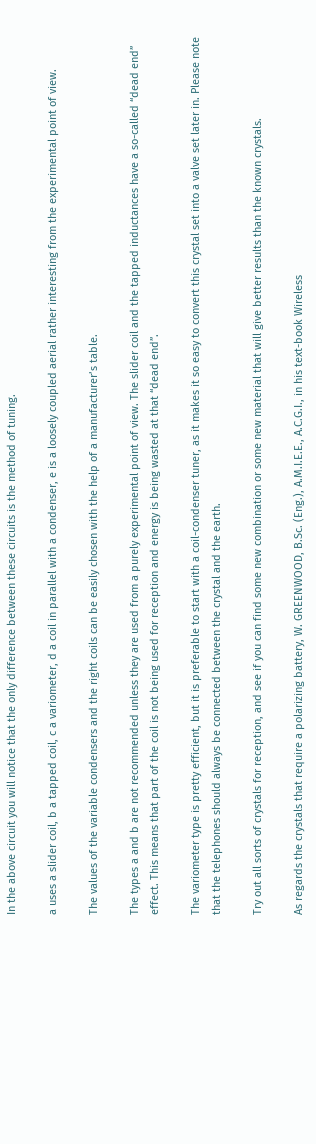In the above circuit you will notice that the only difference between these circuits is the method of tuning.

a uses a slider coil, b a tapped coil, c a variometer, d a coil in parallel with a condenser, e is a loosely coupled aerial rather interesting from the experimental point of view.

The values of the variable condensers and the right coils can be easily chosen with the help of a manufacturer’s table.

The types a and b are not recommended unless they are used from a purely experimental point of view. The slider coil and the tapped inductances have a so-called “dead end” effect. This means that part of the coil is not being used for reception and energy is being wasted at that “dead end”.

The variometer type is pretty efficient, but it is preferable to start with a coil-condenser tuner, as it makes it so easy to convert this crystal set into a valve set later in. Please note that the telephones should always be connected between the crystal and the earth.

Try out all sorts of crystals for reception, and see if you can find some new combination or some new material that will give better results than the known crystals.

As regards the crystals that require a polarizing battery, W. GREENWOOD, B.Sc. (Eng.), A.M.I.E.E., A.C.G.I., in his text-book Wireless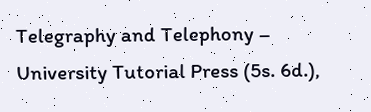Telegraphy and Telephony – University Tutorial Press (5s. 6d.),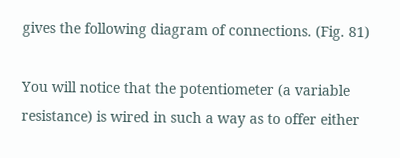gives the following diagram of connections. (Fig. 81)

You will notice that the potentiometer (a variable resistance) is wired in such a way as to offer either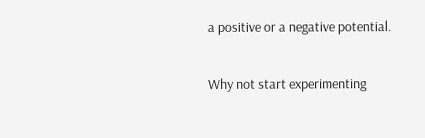a positive or a negative potential.

Why not start experimenting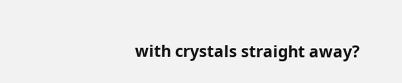with crystals straight away?